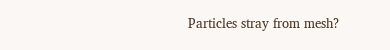Particles stray from mesh?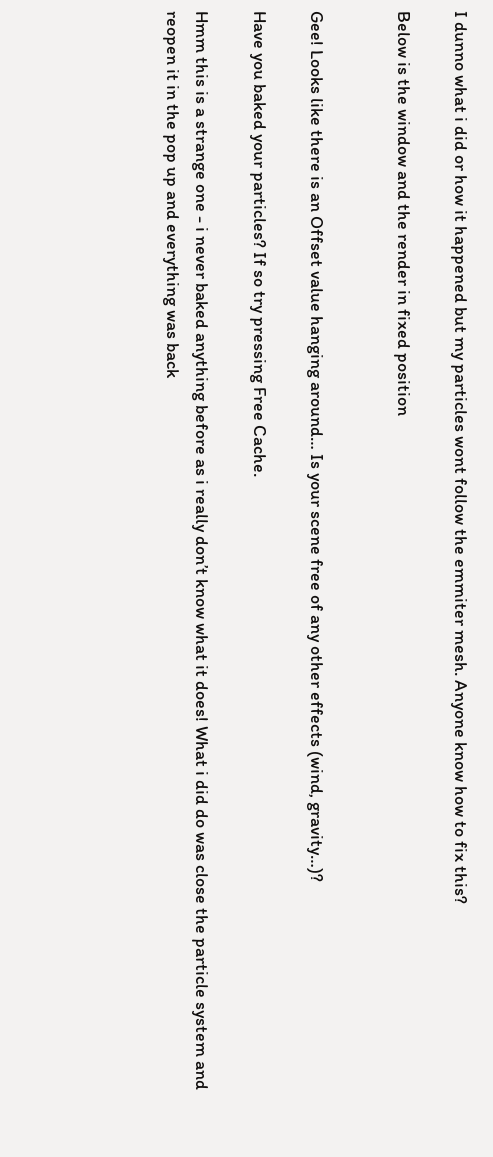I dunno what i did or how it happened but my particles wont follow the emmiter mesh. Anyone know how to fix this?

Below is the window and the render in fixed position


Gee! Looks like there is an Offset value hanging around… Is your scene free of any other effects (wind, gravity…)?

Have you baked your particles? If so try pressing Free Cache.

Hmm this is a strange one - i never baked anything before as i really don’t know what it does! What i did do was close the particle system and reopen it in the pop up and everything was back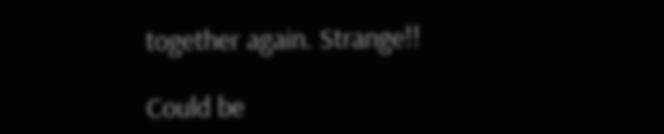together again. Strange!!

Could be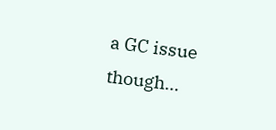a GC issue though…